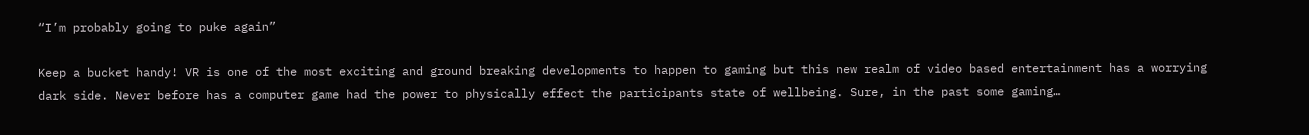“I’m probably going to puke again”

Keep a bucket handy! VR is one of the most exciting and ground breaking developments to happen to gaming but this new realm of video based entertainment has a worrying dark side. Never before has a computer game had the power to physically effect the participants state of wellbeing. Sure, in the past some gaming…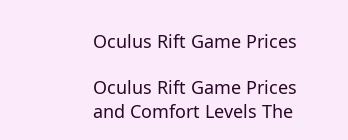Oculus Rift Game Prices

Oculus Rift Game Prices and Comfort Levels The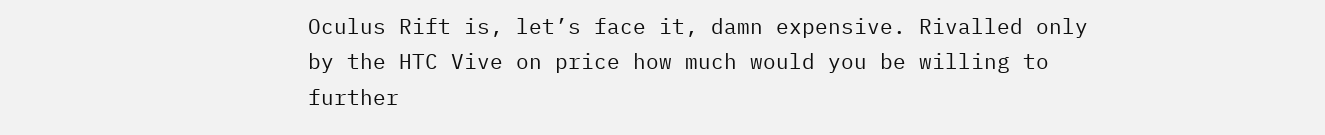Oculus Rift is, let’s face it, damn expensive. Rivalled only by the HTC Vive on price how much would you be willing to further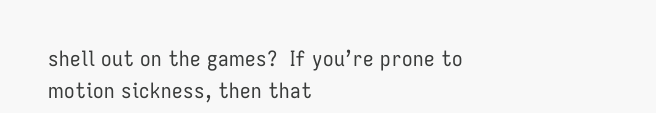shell out on the games?  If you’re prone to motion sickness, then that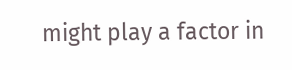might play a factor in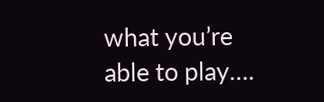what you’re able to play….